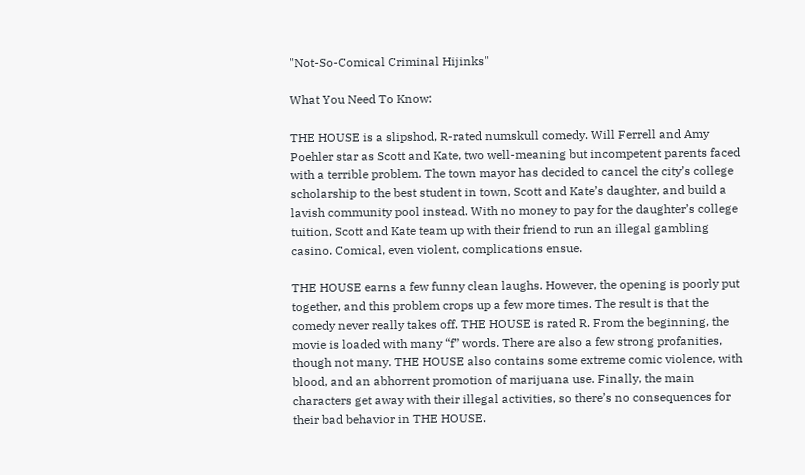"Not-So-Comical Criminal Hijinks"

What You Need To Know:

THE HOUSE is a slipshod, R-rated numskull comedy. Will Ferrell and Amy Poehler star as Scott and Kate, two well-meaning but incompetent parents faced with a terrible problem. The town mayor has decided to cancel the city’s college scholarship to the best student in town, Scott and Kate’s daughter, and build a lavish community pool instead. With no money to pay for the daughter’s college tuition, Scott and Kate team up with their friend to run an illegal gambling casino. Comical, even violent, complications ensue.

THE HOUSE earns a few funny clean laughs. However, the opening is poorly put together, and this problem crops up a few more times. The result is that the comedy never really takes off. THE HOUSE is rated R. From the beginning, the movie is loaded with many “f” words. There are also a few strong profanities, though not many. THE HOUSE also contains some extreme comic violence, with blood, and an abhorrent promotion of marijuana use. Finally, the main characters get away with their illegal activities, so there’s no consequences for their bad behavior in THE HOUSE.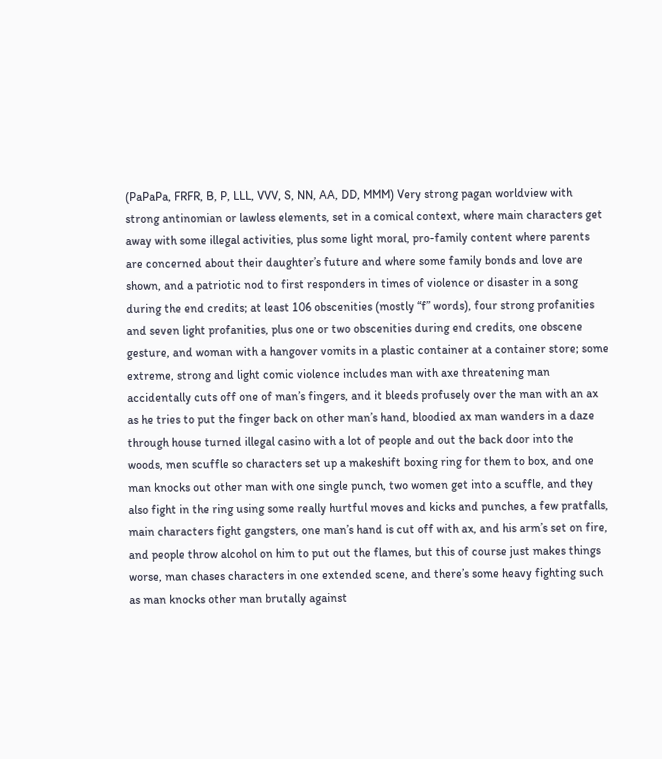(PaPaPa, FRFR, B, P, LLL, VVV, S, NN, AA, DD, MMM) Very strong pagan worldview with strong antinomian or lawless elements, set in a comical context, where main characters get away with some illegal activities, plus some light moral, pro-family content where parents are concerned about their daughter’s future and where some family bonds and love are shown, and a patriotic nod to first responders in times of violence or disaster in a song during the end credits; at least 106 obscenities (mostly “f” words), four strong profanities and seven light profanities, plus one or two obscenities during end credits, one obscene gesture, and woman with a hangover vomits in a plastic container at a container store; some extreme, strong and light comic violence includes man with axe threatening man accidentally cuts off one of man’s fingers, and it bleeds profusely over the man with an ax as he tries to put the finger back on other man’s hand, bloodied ax man wanders in a daze through house turned illegal casino with a lot of people and out the back door into the woods, men scuffle so characters set up a makeshift boxing ring for them to box, and one man knocks out other man with one single punch, two women get into a scuffle, and they also fight in the ring using some really hurtful moves and kicks and punches, a few pratfalls, main characters fight gangsters, one man’s hand is cut off with ax, and his arm’s set on fire, and people throw alcohol on him to put out the flames, but this of course just makes things worse, man chases characters in one extended scene, and there’s some heavy fighting such as man knocks other man brutally against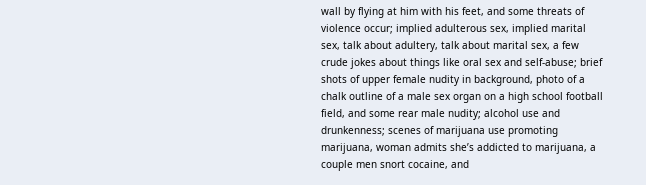wall by flying at him with his feet, and some threats of violence occur; implied adulterous sex, implied marital sex, talk about adultery, talk about marital sex, a few crude jokes about things like oral sex and self-abuse; brief shots of upper female nudity in background, photo of a chalk outline of a male sex organ on a high school football field, and some rear male nudity; alcohol use and drunkenness; scenes of marijuana use promoting marijuana, woman admits she’s addicted to marijuana, a couple men snort cocaine, and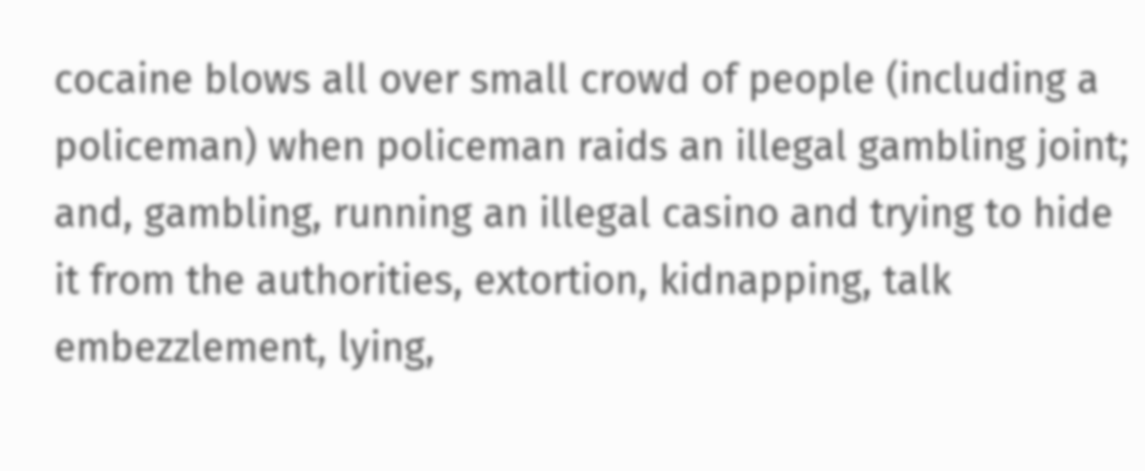cocaine blows all over small crowd of people (including a policeman) when policeman raids an illegal gambling joint; and, gambling, running an illegal casino and trying to hide it from the authorities, extortion, kidnapping, talk embezzlement, lying,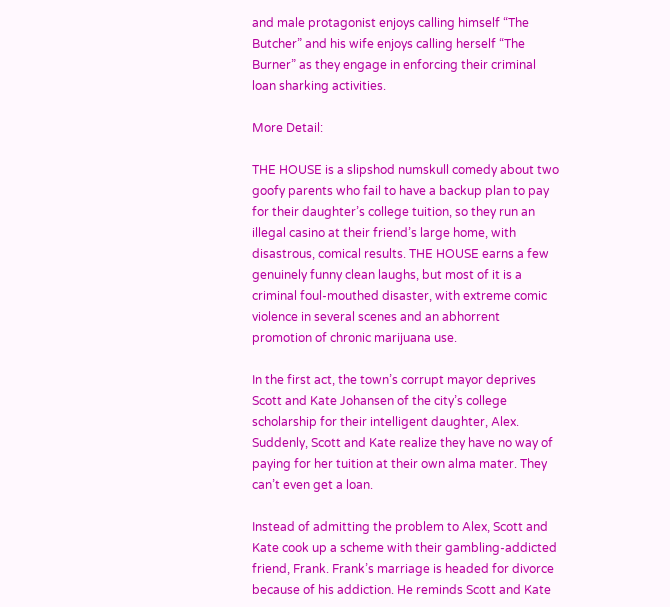and male protagonist enjoys calling himself “The Butcher” and his wife enjoys calling herself “The Burner” as they engage in enforcing their criminal loan sharking activities.

More Detail:

THE HOUSE is a slipshod numskull comedy about two goofy parents who fail to have a backup plan to pay for their daughter’s college tuition, so they run an illegal casino at their friend’s large home, with disastrous, comical results. THE HOUSE earns a few genuinely funny clean laughs, but most of it is a criminal foul-mouthed disaster, with extreme comic violence in several scenes and an abhorrent promotion of chronic marijuana use.

In the first act, the town’s corrupt mayor deprives Scott and Kate Johansen of the city’s college scholarship for their intelligent daughter, Alex. Suddenly, Scott and Kate realize they have no way of paying for her tuition at their own alma mater. They can’t even get a loan.

Instead of admitting the problem to Alex, Scott and Kate cook up a scheme with their gambling-addicted friend, Frank. Frank’s marriage is headed for divorce because of his addiction. He reminds Scott and Kate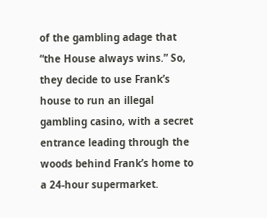of the gambling adage that “the House always wins.” So, they decide to use Frank’s house to run an illegal gambling casino, with a secret entrance leading through the woods behind Frank’s home to a 24-hour supermarket.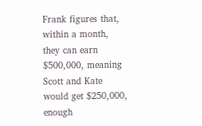Frank figures that, within a month, they can earn $500,000, meaning Scott and Kate would get $250,000, enough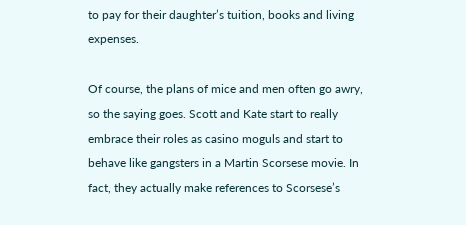to pay for their daughter’s tuition, books and living expenses.

Of course, the plans of mice and men often go awry, so the saying goes. Scott and Kate start to really embrace their roles as casino moguls and start to behave like gangsters in a Martin Scorsese movie. In fact, they actually make references to Scorsese’s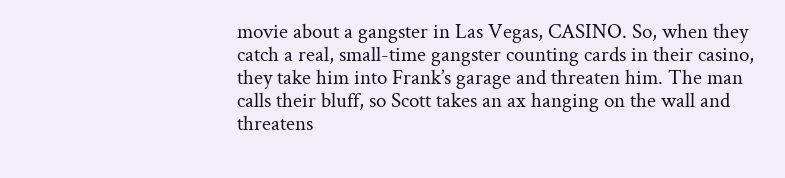movie about a gangster in Las Vegas, CASINO. So, when they catch a real, small-time gangster counting cards in their casino, they take him into Frank’s garage and threaten him. The man calls their bluff, so Scott takes an ax hanging on the wall and threatens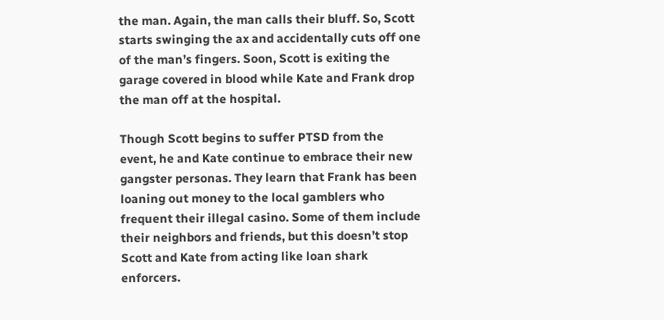the man. Again, the man calls their bluff. So, Scott starts swinging the ax and accidentally cuts off one of the man’s fingers. Soon, Scott is exiting the garage covered in blood while Kate and Frank drop the man off at the hospital.

Though Scott begins to suffer PTSD from the event, he and Kate continue to embrace their new gangster personas. They learn that Frank has been loaning out money to the local gamblers who frequent their illegal casino. Some of them include their neighbors and friends, but this doesn’t stop Scott and Kate from acting like loan shark enforcers.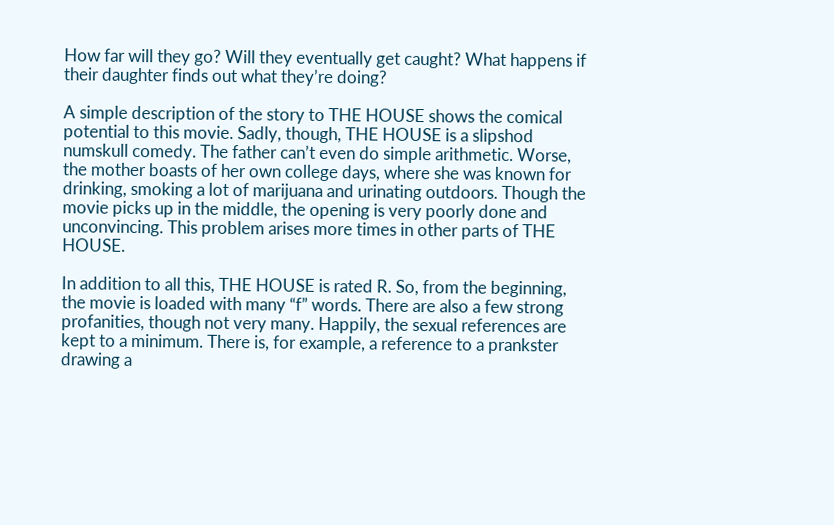How far will they go? Will they eventually get caught? What happens if their daughter finds out what they’re doing?

A simple description of the story to THE HOUSE shows the comical potential to this movie. Sadly, though, THE HOUSE is a slipshod numskull comedy. The father can’t even do simple arithmetic. Worse, the mother boasts of her own college days, where she was known for drinking, smoking a lot of marijuana and urinating outdoors. Though the movie picks up in the middle, the opening is very poorly done and unconvincing. This problem arises more times in other parts of THE HOUSE.

In addition to all this, THE HOUSE is rated R. So, from the beginning, the movie is loaded with many “f” words. There are also a few strong profanities, though not very many. Happily, the sexual references are kept to a minimum. There is, for example, a reference to a prankster drawing a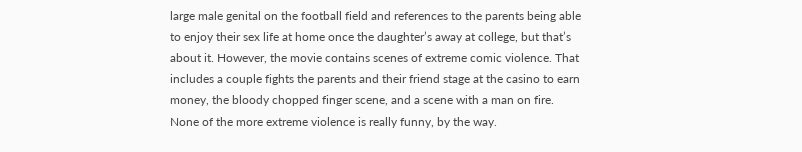large male genital on the football field and references to the parents being able to enjoy their sex life at home once the daughter’s away at college, but that’s about it. However, the movie contains scenes of extreme comic violence. That includes a couple fights the parents and their friend stage at the casino to earn money, the bloody chopped finger scene, and a scene with a man on fire. None of the more extreme violence is really funny, by the way.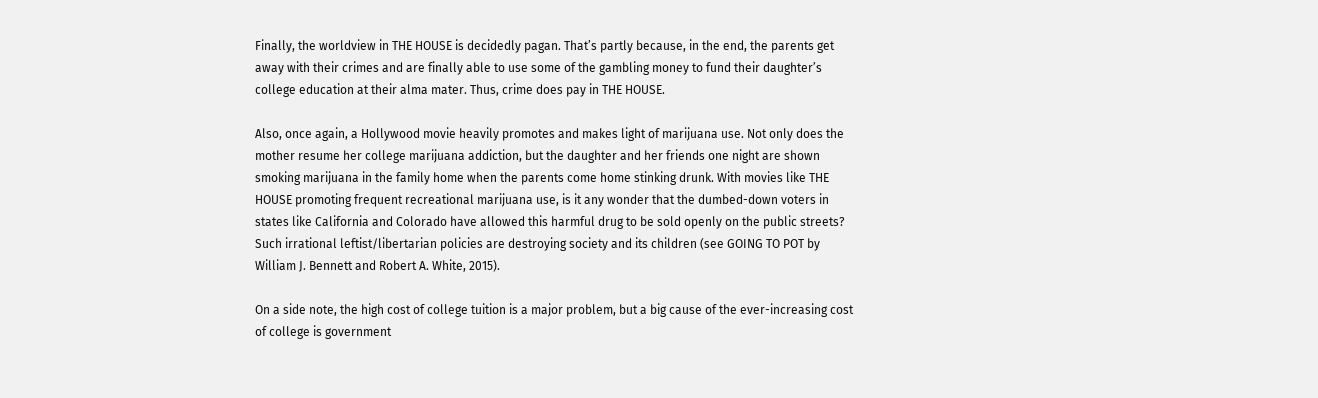Finally, the worldview in THE HOUSE is decidedly pagan. That’s partly because, in the end, the parents get away with their crimes and are finally able to use some of the gambling money to fund their daughter’s college education at their alma mater. Thus, crime does pay in THE HOUSE.

Also, once again, a Hollywood movie heavily promotes and makes light of marijuana use. Not only does the mother resume her college marijuana addiction, but the daughter and her friends one night are shown smoking marijuana in the family home when the parents come home stinking drunk. With movies like THE HOUSE promoting frequent recreational marijuana use, is it any wonder that the dumbed-down voters in states like California and Colorado have allowed this harmful drug to be sold openly on the public streets? Such irrational leftist/libertarian policies are destroying society and its children (see GOING TO POT by William J. Bennett and Robert A. White, 2015).

On a side note, the high cost of college tuition is a major problem, but a big cause of the ever-increasing cost of college is government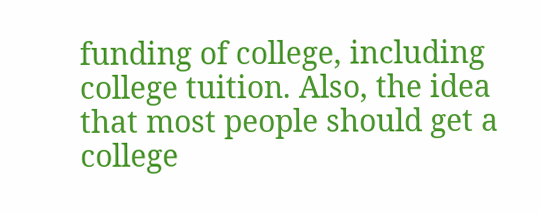funding of college, including college tuition. Also, the idea that most people should get a college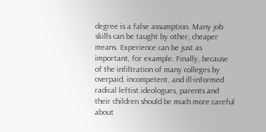degree is a false assumption. Many job skills can be taught by other, cheaper means. Experience can be just as important, for example. Finally, because of the infiltration of many colleges by overpaid, incompetent, and ill-informed radical leftist ideologues, parents and their children should be much more careful about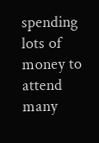spending lots of money to attend many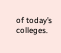of today’s colleges.